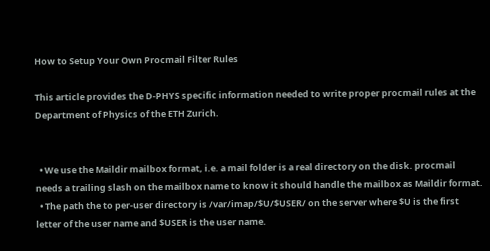How to Setup Your Own Procmail Filter Rules

This article provides the D-PHYS specific information needed to write proper procmail rules at the Department of Physics of the ETH Zurich.


  • We use the Maildir mailbox format, i.e. a mail folder is a real directory on the disk. procmail needs a trailing slash on the mailbox name to know it should handle the mailbox as Maildir format.
  • The path the to per-user directory is /var/imap/$U/$USER/ on the server where $U is the first letter of the user name and $USER is the user name.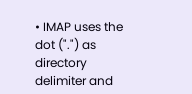• IMAP uses the dot (".") as directory delimiter and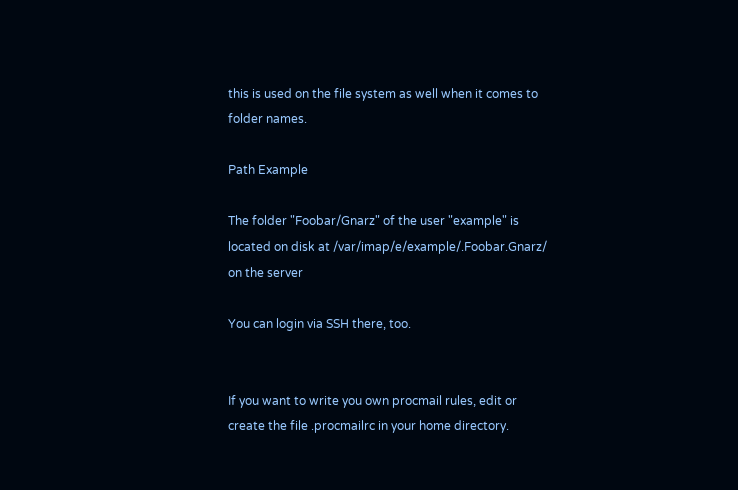this is used on the file system as well when it comes to folder names.

Path Example

The folder "Foobar/Gnarz" of the user "example" is located on disk at /var/imap/e/example/.Foobar.Gnarz/ on the server

You can login via SSH there, too.


If you want to write you own procmail rules, edit or create the file .procmailrc in your home directory.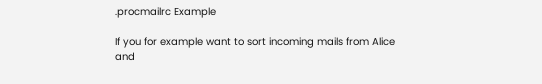.procmailrc Example

If you for example want to sort incoming mails from Alice and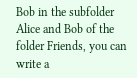Bob in the subfolder Alice and Bob of the folder Friends, you can write a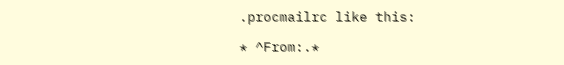.procmailrc like this:

* ^From:.*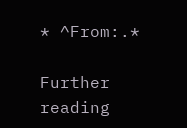* ^From:.*

Further reading